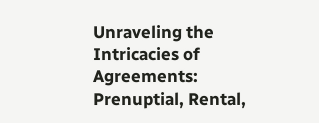Unraveling the Intricacies of Agreements: Prenuptial, Rental,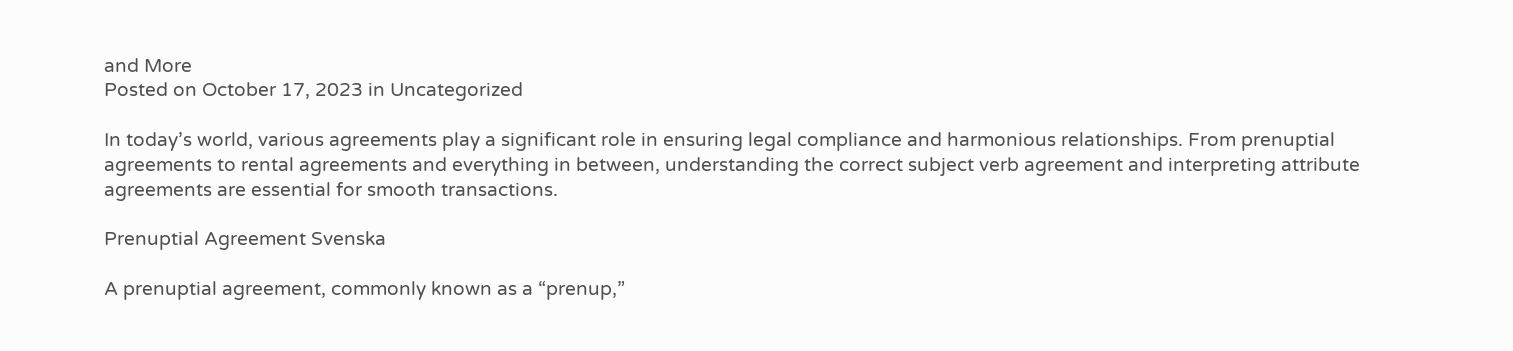and More
Posted on October 17, 2023 in Uncategorized

In today’s world, various agreements play a significant role in ensuring legal compliance and harmonious relationships. From prenuptial agreements to rental agreements and everything in between, understanding the correct subject verb agreement and interpreting attribute agreements are essential for smooth transactions.

Prenuptial Agreement Svenska

A prenuptial agreement, commonly known as a “prenup,”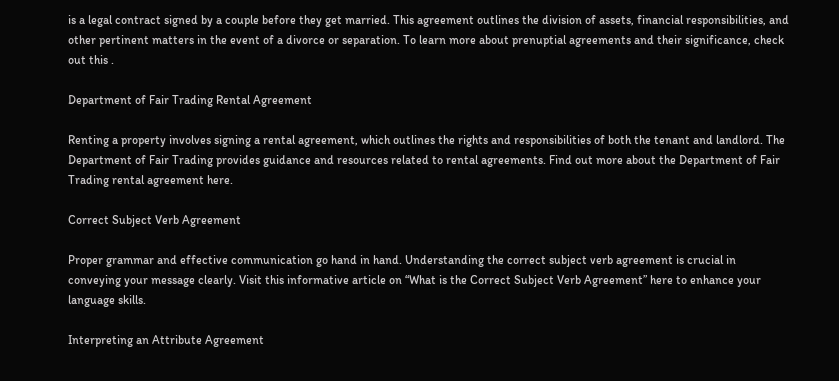is a legal contract signed by a couple before they get married. This agreement outlines the division of assets, financial responsibilities, and other pertinent matters in the event of a divorce or separation. To learn more about prenuptial agreements and their significance, check out this .

Department of Fair Trading Rental Agreement

Renting a property involves signing a rental agreement, which outlines the rights and responsibilities of both the tenant and landlord. The Department of Fair Trading provides guidance and resources related to rental agreements. Find out more about the Department of Fair Trading rental agreement here.

Correct Subject Verb Agreement

Proper grammar and effective communication go hand in hand. Understanding the correct subject verb agreement is crucial in conveying your message clearly. Visit this informative article on “What is the Correct Subject Verb Agreement” here to enhance your language skills.

Interpreting an Attribute Agreement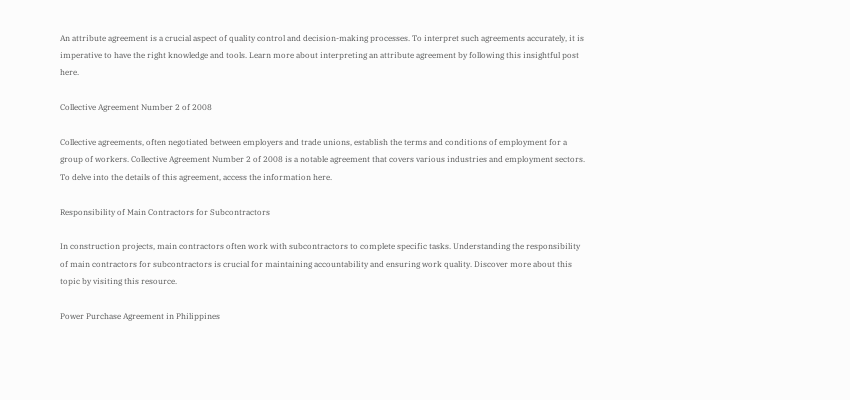An attribute agreement is a crucial aspect of quality control and decision-making processes. To interpret such agreements accurately, it is imperative to have the right knowledge and tools. Learn more about interpreting an attribute agreement by following this insightful post here.

Collective Agreement Number 2 of 2008

Collective agreements, often negotiated between employers and trade unions, establish the terms and conditions of employment for a group of workers. Collective Agreement Number 2 of 2008 is a notable agreement that covers various industries and employment sectors. To delve into the details of this agreement, access the information here.

Responsibility of Main Contractors for Subcontractors

In construction projects, main contractors often work with subcontractors to complete specific tasks. Understanding the responsibility of main contractors for subcontractors is crucial for maintaining accountability and ensuring work quality. Discover more about this topic by visiting this resource.

Power Purchase Agreement in Philippines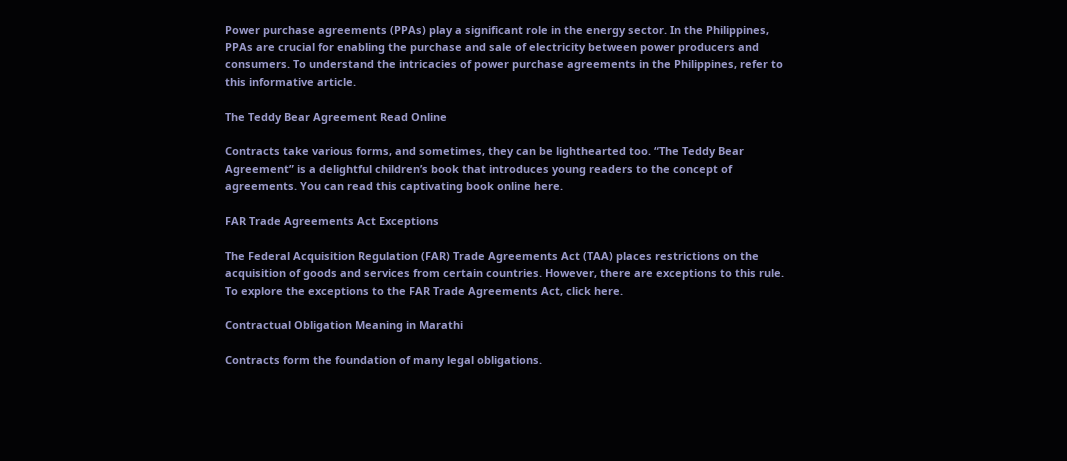Power purchase agreements (PPAs) play a significant role in the energy sector. In the Philippines, PPAs are crucial for enabling the purchase and sale of electricity between power producers and consumers. To understand the intricacies of power purchase agreements in the Philippines, refer to this informative article.

The Teddy Bear Agreement Read Online

Contracts take various forms, and sometimes, they can be lighthearted too. “The Teddy Bear Agreement” is a delightful children’s book that introduces young readers to the concept of agreements. You can read this captivating book online here.

FAR Trade Agreements Act Exceptions

The Federal Acquisition Regulation (FAR) Trade Agreements Act (TAA) places restrictions on the acquisition of goods and services from certain countries. However, there are exceptions to this rule. To explore the exceptions to the FAR Trade Agreements Act, click here.

Contractual Obligation Meaning in Marathi

Contracts form the foundation of many legal obligations.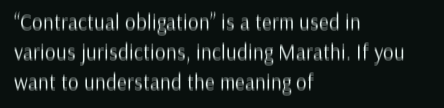“Contractual obligation” is a term used in various jurisdictions, including Marathi. If you want to understand the meaning of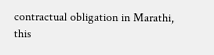contractual obligation in Marathi, this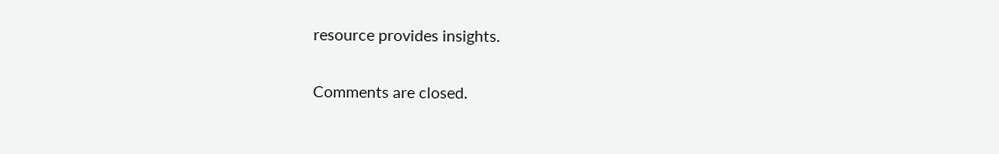resource provides insights.

Comments are closed.